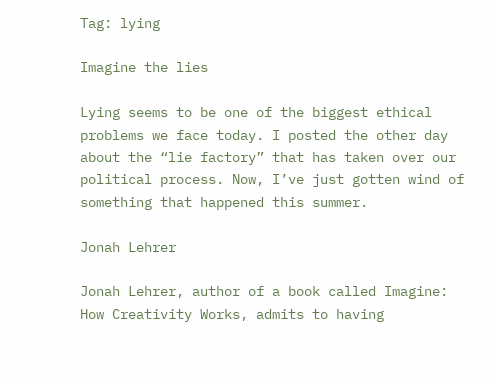Tag: lying

Imagine the lies

Lying seems to be one of the biggest ethical problems we face today. I posted the other day about the “lie factory” that has taken over our political process. Now, I’ve just gotten wind of something that happened this summer.

Jonah Lehrer

Jonah Lehrer, author of a book called Imagine: How Creativity Works, admits to having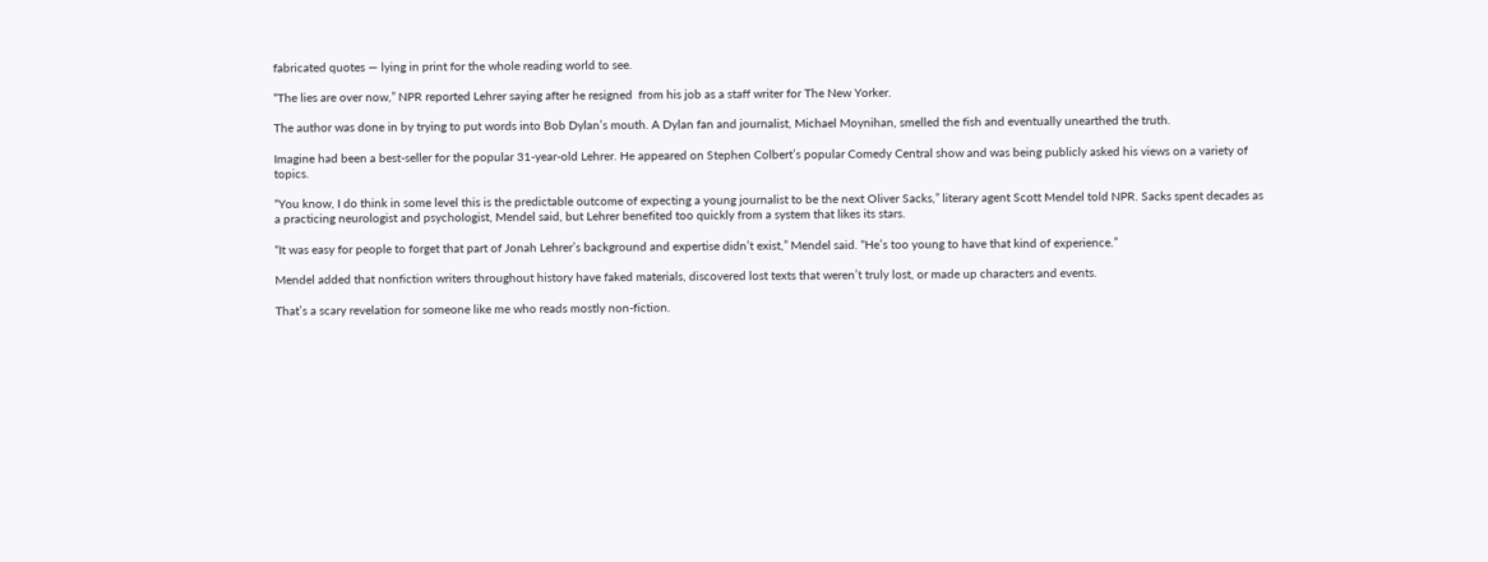fabricated quotes — lying in print for the whole reading world to see.

“The lies are over now,” NPR reported Lehrer saying after he resigned  from his job as a staff writer for The New Yorker.

The author was done in by trying to put words into Bob Dylan’s mouth. A Dylan fan and journalist, Michael Moynihan, smelled the fish and eventually unearthed the truth.

Imagine had been a best-seller for the popular 31-year-old Lehrer. He appeared on Stephen Colbert’s popular Comedy Central show and was being publicly asked his views on a variety of topics.

“You know, I do think in some level this is the predictable outcome of expecting a young journalist to be the next Oliver Sacks,” literary agent Scott Mendel told NPR. Sacks spent decades as a practicing neurologist and psychologist, Mendel said, but Lehrer benefited too quickly from a system that likes its stars.

“It was easy for people to forget that part of Jonah Lehrer’s background and expertise didn’t exist,” Mendel said. “He’s too young to have that kind of experience.”

Mendel added that nonfiction writers throughout history have faked materials, discovered lost texts that weren’t truly lost, or made up characters and events.

That’s a scary revelation for someone like me who reads mostly non-fiction.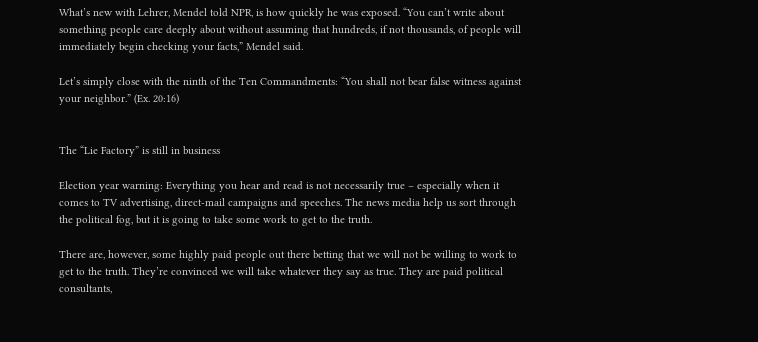What’s new with Lehrer, Mendel told NPR, is how quickly he was exposed. “You can’t write about something people care deeply about without assuming that hundreds, if not thousands, of people will immediately begin checking your facts,” Mendel said.

Let’s simply close with the ninth of the Ten Commandments: “You shall not bear false witness against your neighbor.” (Ex. 20:16)


The “Lie Factory” is still in business

Election year warning: Everything you hear and read is not necessarily true – especially when it comes to TV advertising, direct-mail campaigns and speeches. The news media help us sort through the political fog, but it is going to take some work to get to the truth.

There are, however, some highly paid people out there betting that we will not be willing to work to get to the truth. They’re convinced we will take whatever they say as true. They are paid political consultants,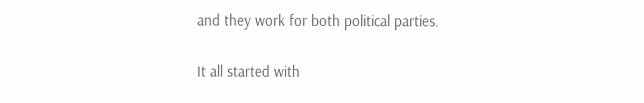and they work for both political parties.

It all started with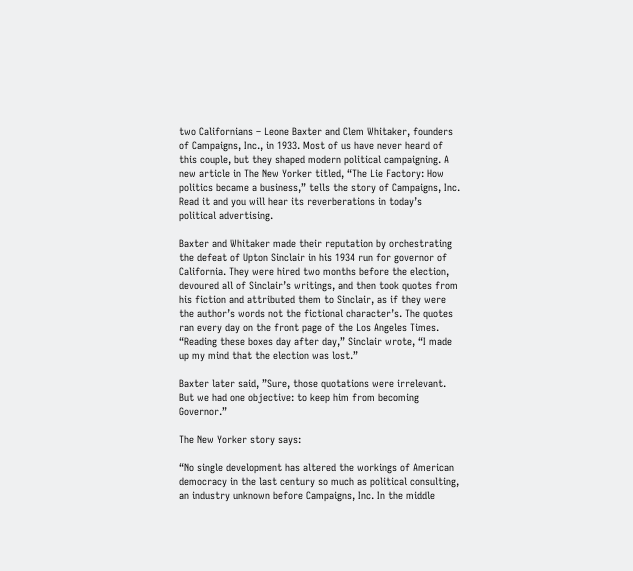two Californians – Leone Baxter and Clem Whitaker, founders of Campaigns, Inc., in 1933. Most of us have never heard of this couple, but they shaped modern political campaigning. A new article in The New Yorker titled, “The Lie Factory: How politics became a business,” tells the story of Campaigns, Inc. Read it and you will hear its reverberations in today’s political advertising.

Baxter and Whitaker made their reputation by orchestrating the defeat of Upton Sinclair in his 1934 run for governor of California. They were hired two months before the election, devoured all of Sinclair’s writings, and then took quotes from his fiction and attributed them to Sinclair, as if they were the author’s words not the fictional character’s. The quotes ran every day on the front page of the Los Angeles Times. “Reading these boxes day after day,” Sinclair wrote, “I made up my mind that the election was lost.”

Baxter later said, ”Sure, those quotations were irrelevant. But we had one objective: to keep him from becoming Governor.”

The New Yorker story says:

“No single development has altered the workings of American democracy in the last century so much as political consulting, an industry unknown before Campaigns, Inc. In the middle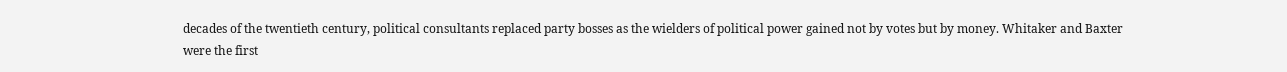decades of the twentieth century, political consultants replaced party bosses as the wielders of political power gained not by votes but by money. Whitaker and Baxter were the first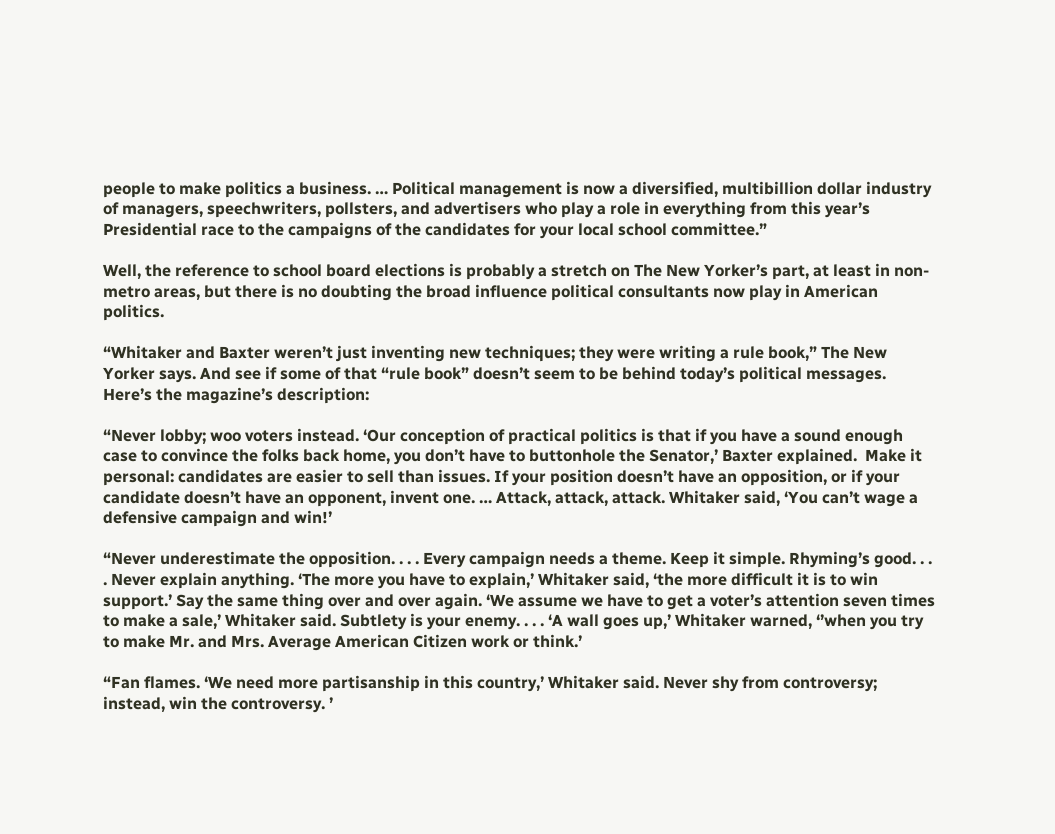people to make politics a business. … Political management is now a diversified, multibillion dollar industry of managers, speechwriters, pollsters, and advertisers who play a role in everything from this year’s Presidential race to the campaigns of the candidates for your local school committee.”

Well, the reference to school board elections is probably a stretch on The New Yorker’s part, at least in non-metro areas, but there is no doubting the broad influence political consultants now play in American politics.

“Whitaker and Baxter weren’t just inventing new techniques; they were writing a rule book,” The New Yorker says. And see if some of that “rule book” doesn’t seem to be behind today’s political messages. Here’s the magazine’s description:

“Never lobby; woo voters instead. ‘Our conception of practical politics is that if you have a sound enough case to convince the folks back home, you don’t have to buttonhole the Senator,’ Baxter explained.  Make it personal: candidates are easier to sell than issues. If your position doesn’t have an opposition, or if your candidate doesn’t have an opponent, invent one. … Attack, attack, attack. Whitaker said, ‘You can’t wage a defensive campaign and win!’

“Never underestimate the opposition. . . . Every campaign needs a theme. Keep it simple. Rhyming’s good. . . . Never explain anything. ‘The more you have to explain,’ Whitaker said, ‘the more difficult it is to win support.’ Say the same thing over and over again. ‘We assume we have to get a voter’s attention seven times to make a sale,’ Whitaker said. Subtlety is your enemy. . . . ‘A wall goes up,’ Whitaker warned, ‘’when you try to make Mr. and Mrs. Average American Citizen work or think.’

“Fan flames. ‘We need more partisanship in this country,’ Whitaker said. Never shy from controversy; instead, win the controversy. ’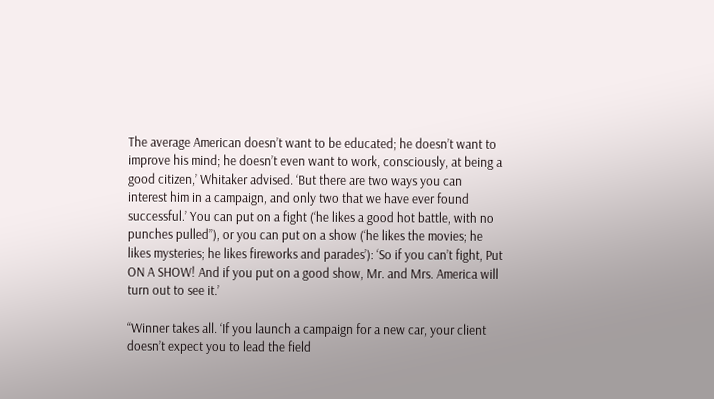The average American doesn’t want to be educated; he doesn’t want to improve his mind; he doesn’t even want to work, consciously, at being a good citizen,’ Whitaker advised. ‘But there are two ways you can interest him in a campaign, and only two that we have ever found successful.’ You can put on a fight (‘he likes a good hot battle, with no punches pulled’’), or you can put on a show (‘he likes the movies; he likes mysteries; he likes fireworks and parades’): ‘So if you can’t fight, Put ON A SHOW! And if you put on a good show, Mr. and Mrs. America will turn out to see it.’

“Winner takes all. ‘If you launch a campaign for a new car, your client doesn’t expect you to lead the field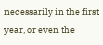necessarily in the first year, or even the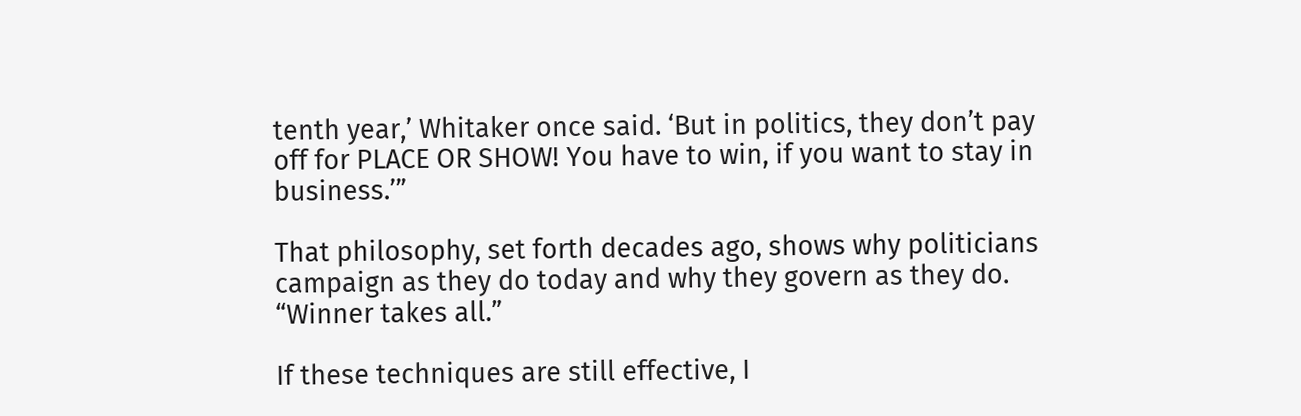tenth year,’ Whitaker once said. ‘But in politics, they don’t pay off for PLACE OR SHOW! You have to win, if you want to stay in business.’”

That philosophy, set forth decades ago, shows why politicians campaign as they do today and why they govern as they do. “Winner takes all.”

If these techniques are still effective, I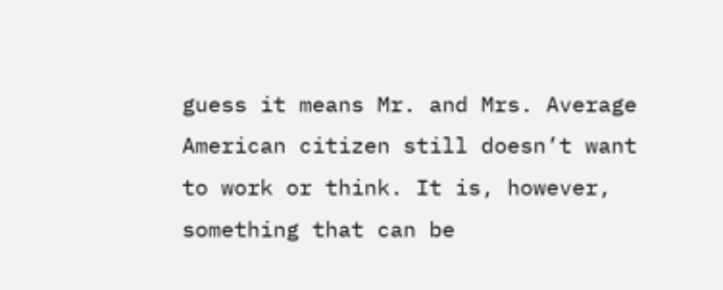guess it means Mr. and Mrs. Average American citizen still doesn’t want to work or think. It is, however, something that can be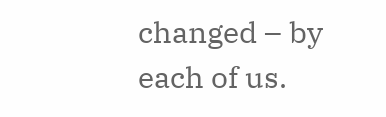changed – by each of us.